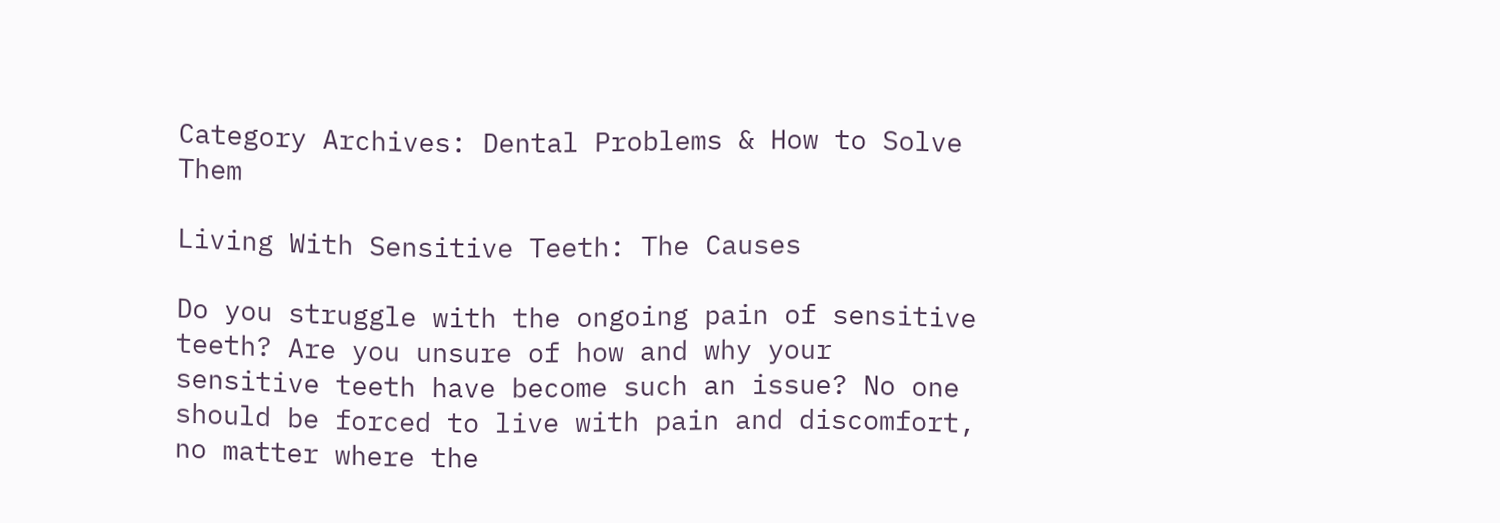Category Archives: Dental Problems & How to Solve Them

Living With Sensitive Teeth: The Causes

Do you struggle with the ongoing pain of sensitive teeth? Are you unsure of how and why your sensitive teeth have become such an issue? No one should be forced to live with pain and discomfort, no matter where the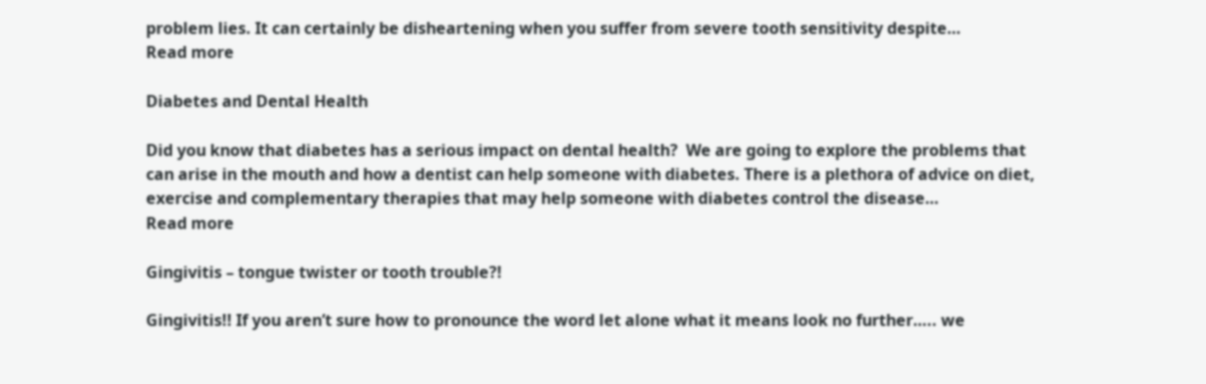problem lies. It can certainly be disheartening when you suffer from severe tooth sensitivity despite…
Read more

Diabetes and Dental Health

Did you know that diabetes has a serious impact on dental health?  We are going to explore the problems that can arise in the mouth and how a dentist can help someone with diabetes. There is a plethora of advice on diet, exercise and complementary therapies that may help someone with diabetes control the disease…
Read more

Gingivitis – tongue twister or tooth trouble?!

Gingivitis!! If you aren’t sure how to pronounce the word let alone what it means look no further….. we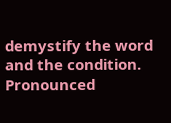demystify the word and the condition. Pronounced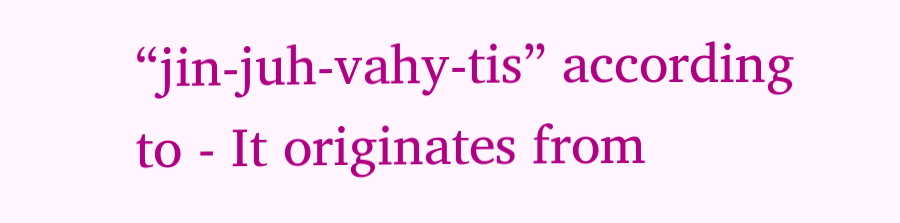“jin-juh-vahy-tis” according to - It originates from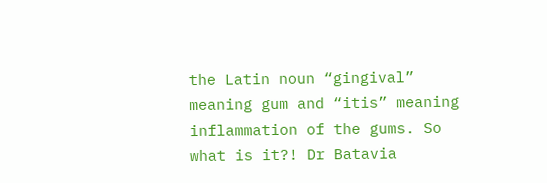the Latin noun “gingival” meaning gum and “itis” meaning inflammation of the gums. So what is it?! Dr Batavia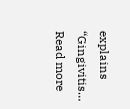explains “Gingivitis…
Read more